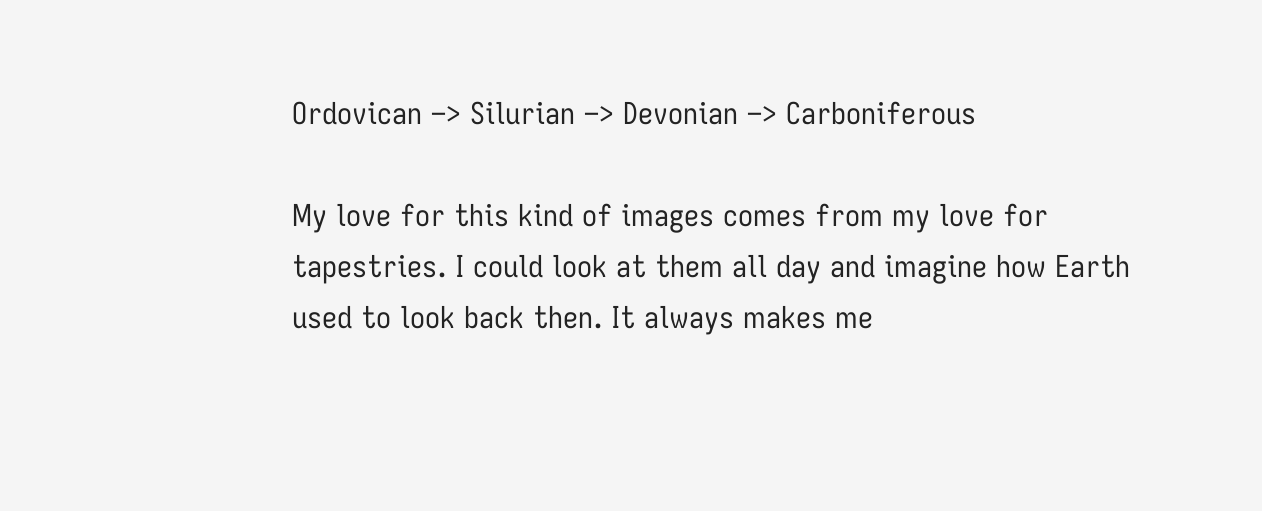Ordovican –> Silurian –> Devonian –> Carboniferous

My love for this kind of images comes from my love for tapestries. I could look at them all day and imagine how Earth used to look back then. It always makes me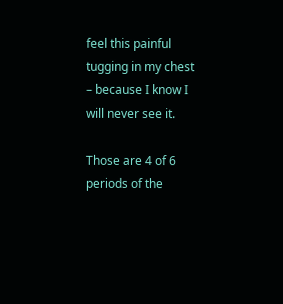feel this painful tugging in my chest – because I know I will never see it.

Those are 4 of 6 periods of the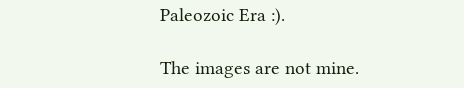Paleozoic Era :).

The images are not mine.